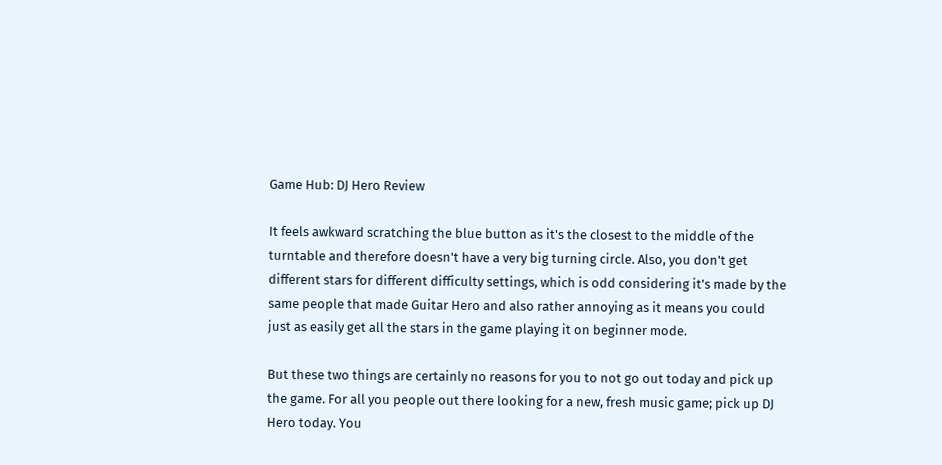Game Hub: DJ Hero Review

It feels awkward scratching the blue button as it's the closest to the middle of the turntable and therefore doesn't have a very big turning circle. Also, you don't get different stars for different difficulty settings, which is odd considering it's made by the same people that made Guitar Hero and also rather annoying as it means you could just as easily get all the stars in the game playing it on beginner mode.

But these two things are certainly no reasons for you to not go out today and pick up the game. For all you people out there looking for a new, fresh music game; pick up DJ Hero today. You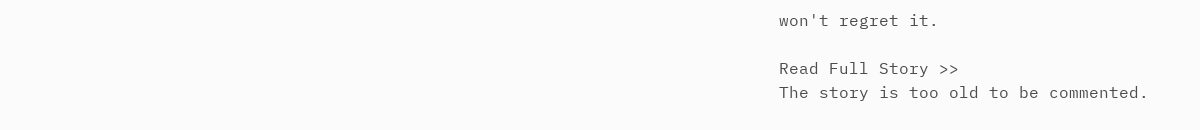won't regret it.

Read Full Story >>
The story is too old to be commented.